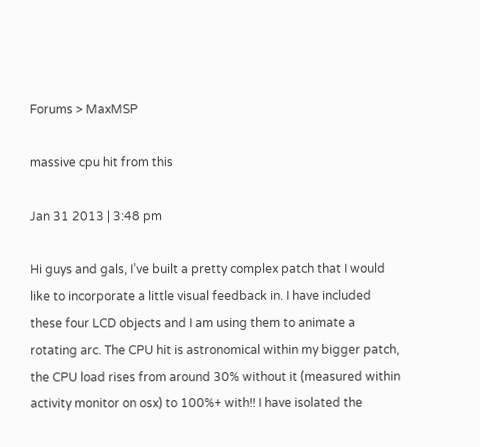Forums > MaxMSP

massive cpu hit from this

Jan 31 2013 | 3:48 pm

Hi guys and gals, I’ve built a pretty complex patch that I would like to incorporate a little visual feedback in. I have included these four LCD objects and I am using them to animate a rotating arc. The CPU hit is astronomical within my bigger patch, the CPU load rises from around 30% without it (measured within activity monitor on osx) to 100%+ with!! I have isolated the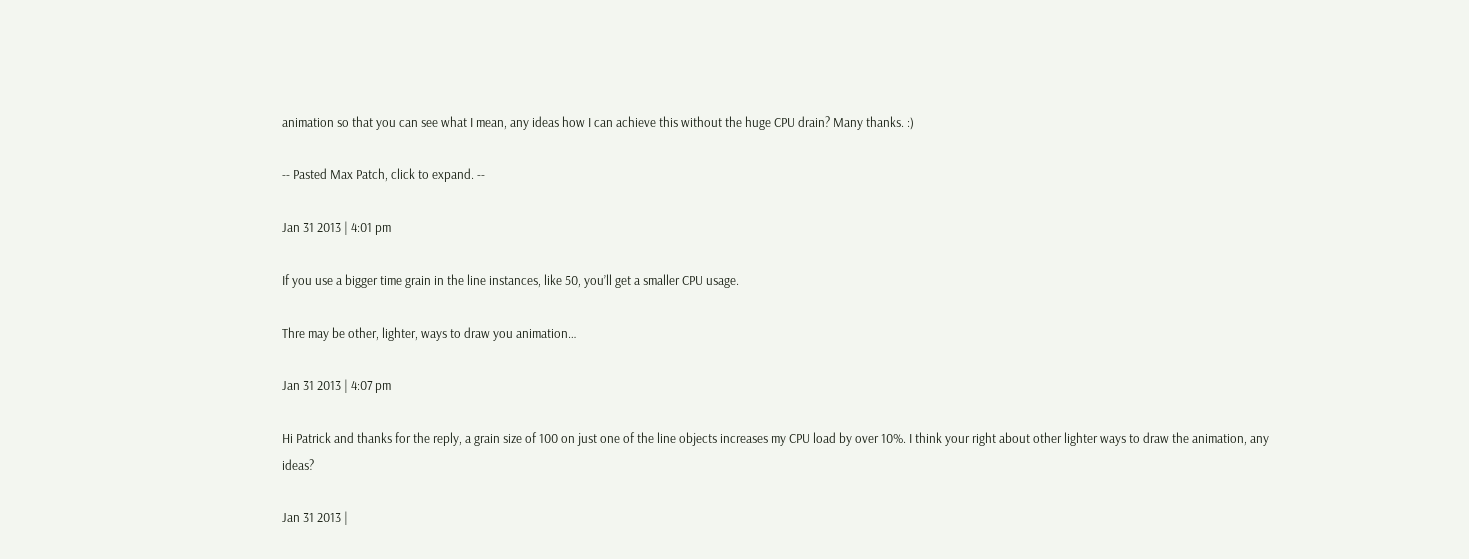animation so that you can see what I mean, any ideas how I can achieve this without the huge CPU drain? Many thanks. :)

-- Pasted Max Patch, click to expand. --

Jan 31 2013 | 4:01 pm

If you use a bigger time grain in the line instances, like 50, you’ll get a smaller CPU usage.

Thre may be other, lighter, ways to draw you animation…

Jan 31 2013 | 4:07 pm

Hi Patrick and thanks for the reply, a grain size of 100 on just one of the line objects increases my CPU load by over 10%. I think your right about other lighter ways to draw the animation, any ideas?

Jan 31 2013 |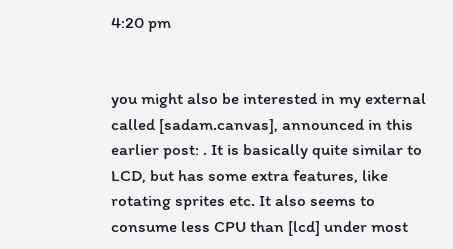4:20 pm


you might also be interested in my external called [sadam.canvas], announced in this earlier post: . It is basically quite similar to LCD, but has some extra features, like rotating sprites etc. It also seems to consume less CPU than [lcd] under most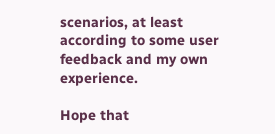scenarios, at least according to some user feedback and my own experience.

Hope that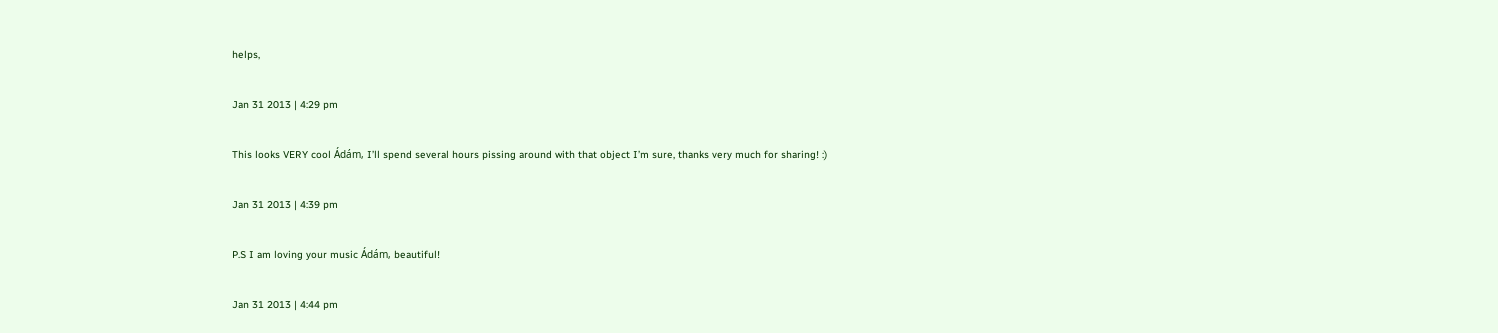helps,

Jan 31 2013 | 4:29 pm

This looks VERY cool Ádám, I’ll spend several hours pissing around with that object I’m sure, thanks very much for sharing! :)

Jan 31 2013 | 4:39 pm

P.S I am loving your music Ádám, beautiful!

Jan 31 2013 | 4:44 pm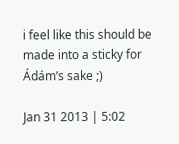i feel like this should be made into a sticky for Ádám’s sake ;)

Jan 31 2013 | 5:02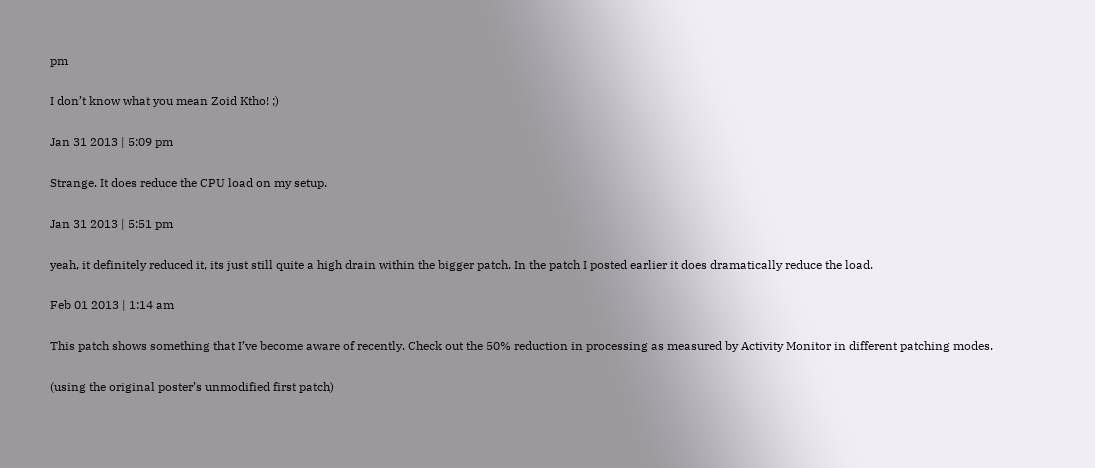pm

I don’t know what you mean Zoid Ktho! ;)

Jan 31 2013 | 5:09 pm

Strange. It does reduce the CPU load on my setup.

Jan 31 2013 | 5:51 pm

yeah, it definitely reduced it, its just still quite a high drain within the bigger patch. In the patch I posted earlier it does dramatically reduce the load.

Feb 01 2013 | 1:14 am

This patch shows something that I’ve become aware of recently. Check out the 50% reduction in processing as measured by Activity Monitor in different patching modes.

(using the original poster’s unmodified first patch)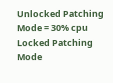Unlocked Patching Mode = 30% cpu
Locked Patching Mode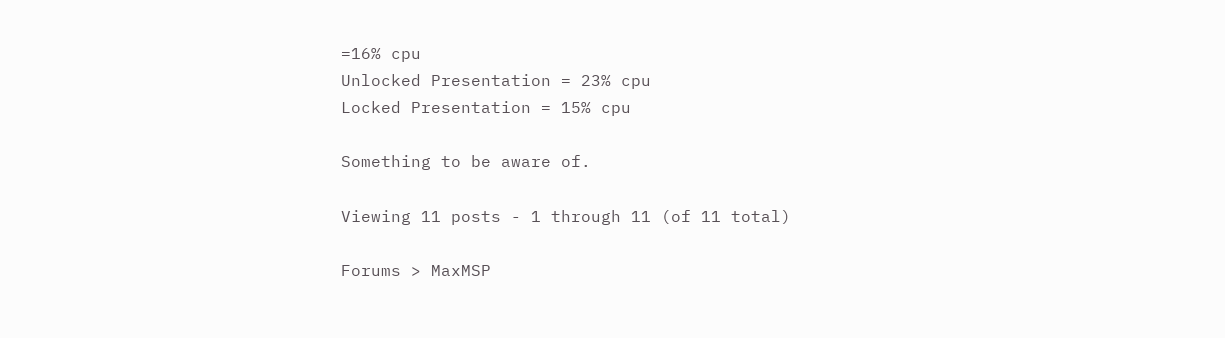=16% cpu
Unlocked Presentation = 23% cpu
Locked Presentation = 15% cpu

Something to be aware of.

Viewing 11 posts - 1 through 11 (of 11 total)

Forums > MaxMSP